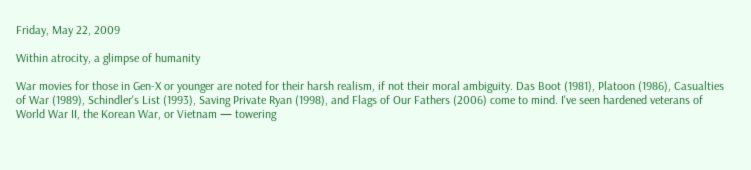Friday, May 22, 2009

Within atrocity, a glimpse of humanity

War movies for those in Gen-X or younger are noted for their harsh realism, if not their moral ambiguity. Das Boot (1981), Platoon (1986), Casualties of War (1989), Schindler's List (1993), Saving Private Ryan (1998), and Flags of Our Fathers (2006) come to mind. I've seen hardened veterans of World War II, the Korean War, or Vietnam — towering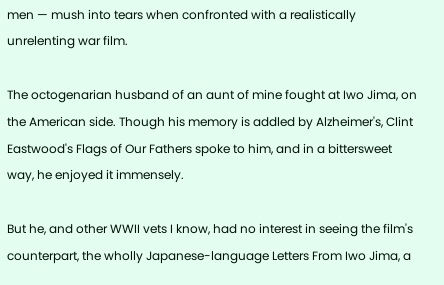men — mush into tears when confronted with a realistically unrelenting war film.

The octogenarian husband of an aunt of mine fought at Iwo Jima, on the American side. Though his memory is addled by Alzheimer's, Clint Eastwood's Flags of Our Fathers spoke to him, and in a bittersweet way, he enjoyed it immensely.

But he, and other WWII vets I know, had no interest in seeing the film's counterpart, the wholly Japanese-language Letters From Iwo Jima, a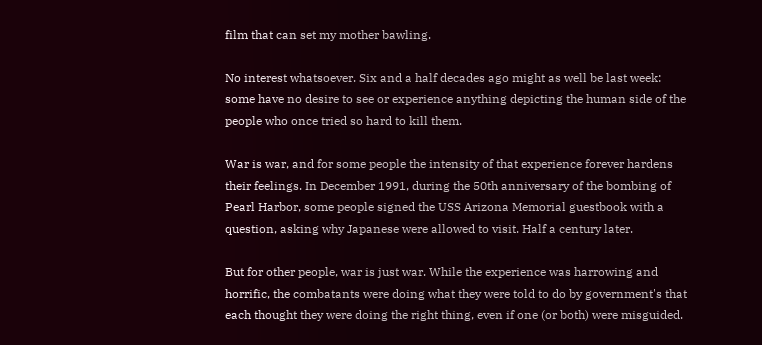film that can set my mother bawling.

No interest whatsoever. Six and a half decades ago might as well be last week: some have no desire to see or experience anything depicting the human side of the people who once tried so hard to kill them.

War is war, and for some people the intensity of that experience forever hardens their feelings. In December 1991, during the 50th anniversary of the bombing of Pearl Harbor, some people signed the USS Arizona Memorial guestbook with a question, asking why Japanese were allowed to visit. Half a century later.

But for other people, war is just war. While the experience was harrowing and horrific, the combatants were doing what they were told to do by government's that each thought they were doing the right thing, even if one (or both) were misguided.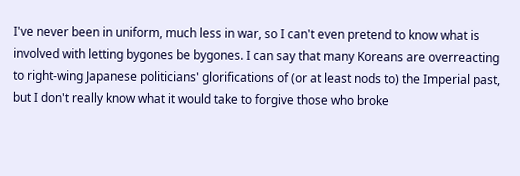I've never been in uniform, much less in war, so I can't even pretend to know what is involved with letting bygones be bygones. I can say that many Koreans are overreacting to right-wing Japanese politicians' glorifications of (or at least nods to) the Imperial past, but I don't really know what it would take to forgive those who broke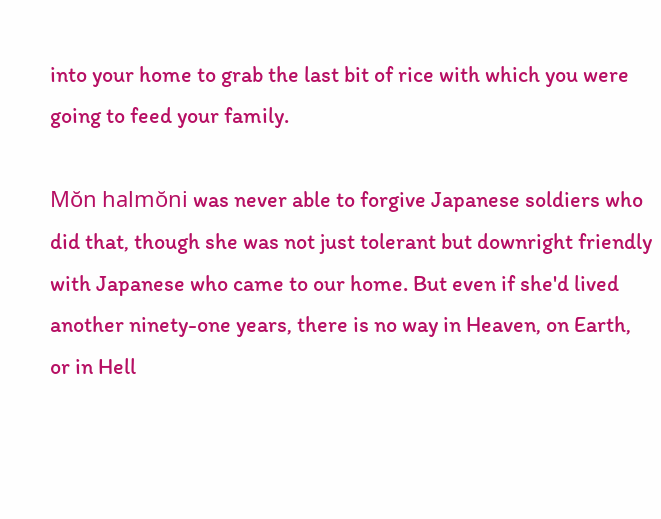into your home to grab the last bit of rice with which you were going to feed your family.

Mŏn halmŏni was never able to forgive Japanese soldiers who did that, though she was not just tolerant but downright friendly with Japanese who came to our home. But even if she'd lived another ninety-one years, there is no way in Heaven, on Earth, or in Hell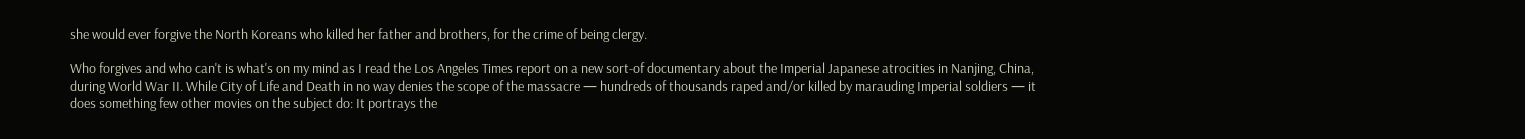she would ever forgive the North Koreans who killed her father and brothers, for the crime of being clergy.

Who forgives and who can't is what's on my mind as I read the Los Angeles Times report on a new sort-of documentary about the Imperial Japanese atrocities in Nanjing, China, during World War II. While City of Life and Death in no way denies the scope of the massacre — hundreds of thousands raped and/or killed by marauding Imperial soldiers — it does something few other movies on the subject do: It portrays the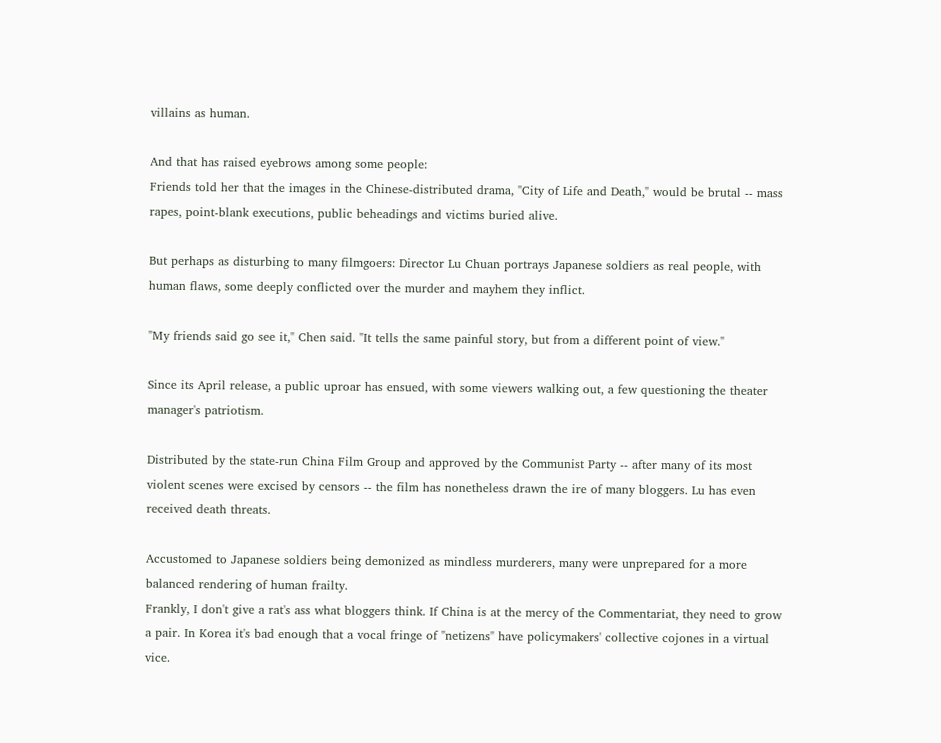villains as human.

And that has raised eyebrows among some people:
Friends told her that the images in the Chinese-distributed drama, "City of Life and Death," would be brutal -- mass rapes, point-blank executions, public beheadings and victims buried alive.

But perhaps as disturbing to many filmgoers: Director Lu Chuan portrays Japanese soldiers as real people, with human flaws, some deeply conflicted over the murder and mayhem they inflict.

"My friends said go see it," Chen said. "It tells the same painful story, but from a different point of view."

Since its April release, a public uproar has ensued, with some viewers walking out, a few questioning the theater manager's patriotism.

Distributed by the state-run China Film Group and approved by the Communist Party -- after many of its most violent scenes were excised by censors -- the film has nonetheless drawn the ire of many bloggers. Lu has even received death threats.

Accustomed to Japanese soldiers being demonized as mindless murderers, many were unprepared for a more balanced rendering of human frailty.
Frankly, I don't give a rat's ass what bloggers think. If China is at the mercy of the Commentariat, they need to grow a pair. In Korea it's bad enough that a vocal fringe of "netizens" have policymakers' collective cojones in a virtual vice.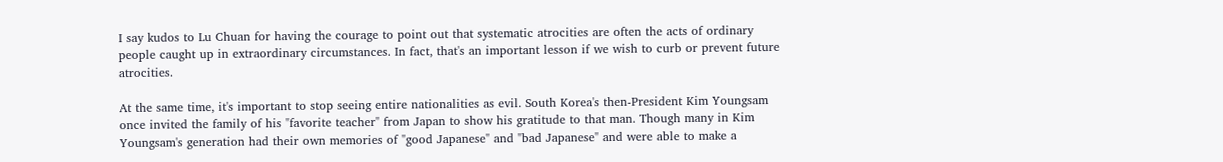I say kudos to Lu Chuan for having the courage to point out that systematic atrocities are often the acts of ordinary people caught up in extraordinary circumstances. In fact, that's an important lesson if we wish to curb or prevent future atrocities.

At the same time, it's important to stop seeing entire nationalities as evil. South Korea's then-President Kim Youngsam once invited the family of his "favorite teacher" from Japan to show his gratitude to that man. Though many in Kim Youngsam's generation had their own memories of "good Japanese" and "bad Japanese" and were able to make a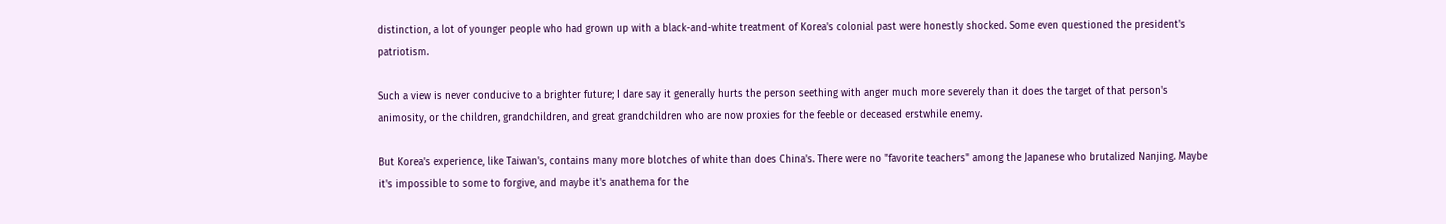distinction, a lot of younger people who had grown up with a black-and-white treatment of Korea's colonial past were honestly shocked. Some even questioned the president's patriotism.

Such a view is never conducive to a brighter future; I dare say it generally hurts the person seething with anger much more severely than it does the target of that person's animosity, or the children, grandchildren, and great grandchildren who are now proxies for the feeble or deceased erstwhile enemy.

But Korea's experience, like Taiwan's, contains many more blotches of white than does China's. There were no "favorite teachers" among the Japanese who brutalized Nanjing. Maybe it's impossible to some to forgive, and maybe it's anathema for the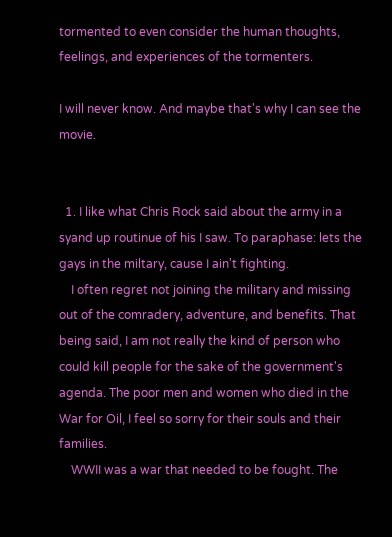tormented to even consider the human thoughts, feelings, and experiences of the tormenters.

I will never know. And maybe that's why I can see the movie.


  1. I like what Chris Rock said about the army in a syand up routinue of his I saw. To paraphase: lets the gays in the miltary, cause I ain't fighting.
    I often regret not joining the military and missing out of the comradery, adventure, and benefits. That being said, I am not really the kind of person who could kill people for the sake of the government's agenda. The poor men and women who died in the War for Oil, I feel so sorry for their souls and their families.
    WWII was a war that needed to be fought. The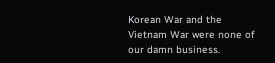Korean War and the Vietnam War were none of our damn business.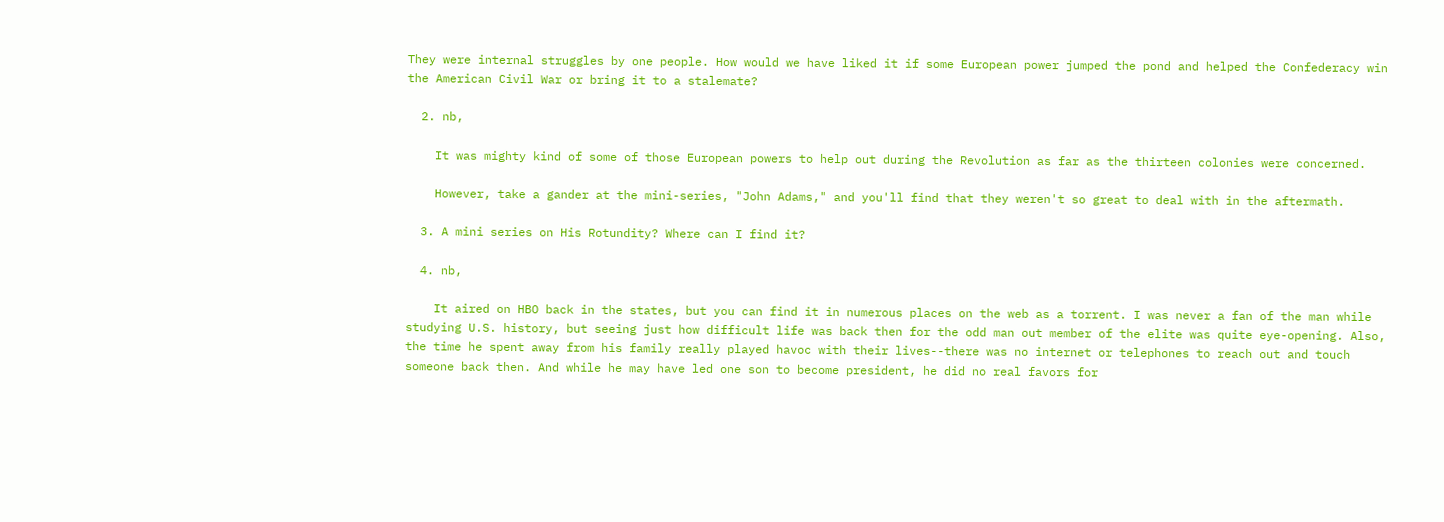They were internal struggles by one people. How would we have liked it if some European power jumped the pond and helped the Confederacy win the American Civil War or bring it to a stalemate?

  2. nb,

    It was mighty kind of some of those European powers to help out during the Revolution as far as the thirteen colonies were concerned.

    However, take a gander at the mini-series, "John Adams," and you'll find that they weren't so great to deal with in the aftermath.

  3. A mini series on His Rotundity? Where can I find it?

  4. nb,

    It aired on HBO back in the states, but you can find it in numerous places on the web as a torrent. I was never a fan of the man while studying U.S. history, but seeing just how difficult life was back then for the odd man out member of the elite was quite eye-opening. Also, the time he spent away from his family really played havoc with their lives--there was no internet or telephones to reach out and touch someone back then. And while he may have led one son to become president, he did no real favors for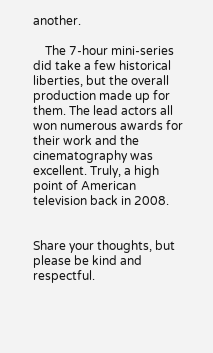another.

    The 7-hour mini-series did take a few historical liberties, but the overall production made up for them. The lead actors all won numerous awards for their work and the cinematography was excellent. Truly, a high point of American television back in 2008.


Share your thoughts, but please be kind and respectful.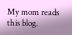My mom reads this blog.